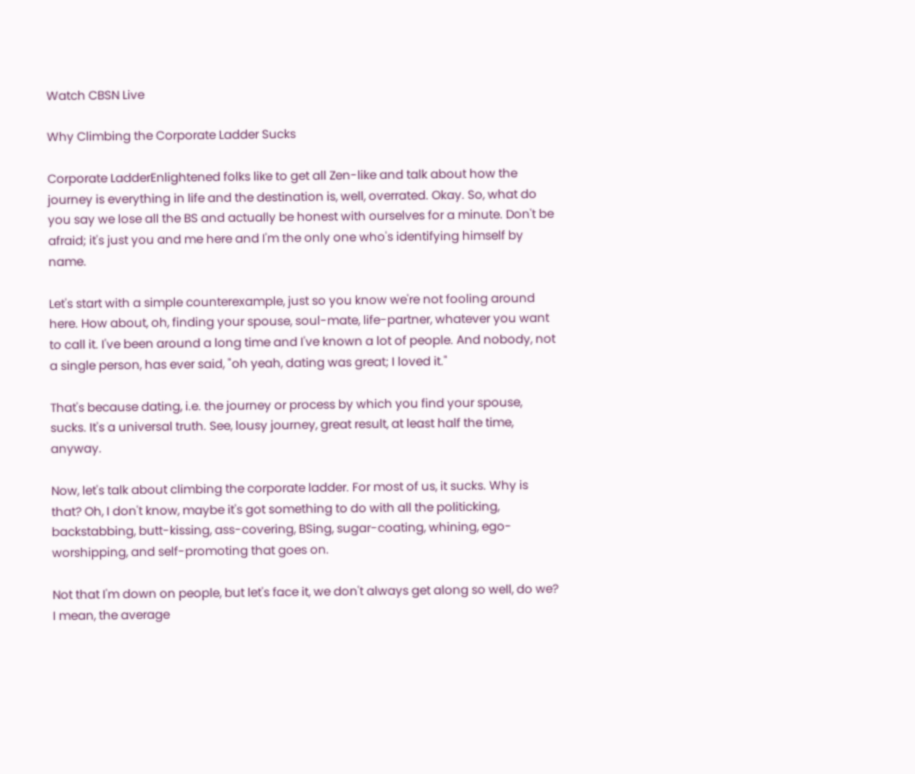Watch CBSN Live

Why Climbing the Corporate Ladder Sucks

Corporate LadderEnlightened folks like to get all Zen-like and talk about how the journey is everything in life and the destination is, well, overrated. Okay. So, what do you say we lose all the BS and actually be honest with ourselves for a minute. Don't be afraid; it's just you and me here and I'm the only one who's identifying himself by name.

Let's start with a simple counterexample, just so you know we're not fooling around here. How about, oh, finding your spouse, soul-mate, life-partner, whatever you want to call it. I've been around a long time and I've known a lot of people. And nobody, not a single person, has ever said, "oh yeah, dating was great; I loved it."

That's because dating, i.e. the journey or process by which you find your spouse, sucks. It's a universal truth. See, lousy journey, great result, at least half the time, anyway.

Now, let's talk about climbing the corporate ladder. For most of us, it sucks. Why is that? Oh, I don't know, maybe it's got something to do with all the politicking, backstabbing, butt-kissing, ass-covering, BSing, sugar-coating, whining, ego-worshipping, and self-promoting that goes on.

Not that I'm down on people, but let's face it, we don't always get along so well, do we? I mean, the average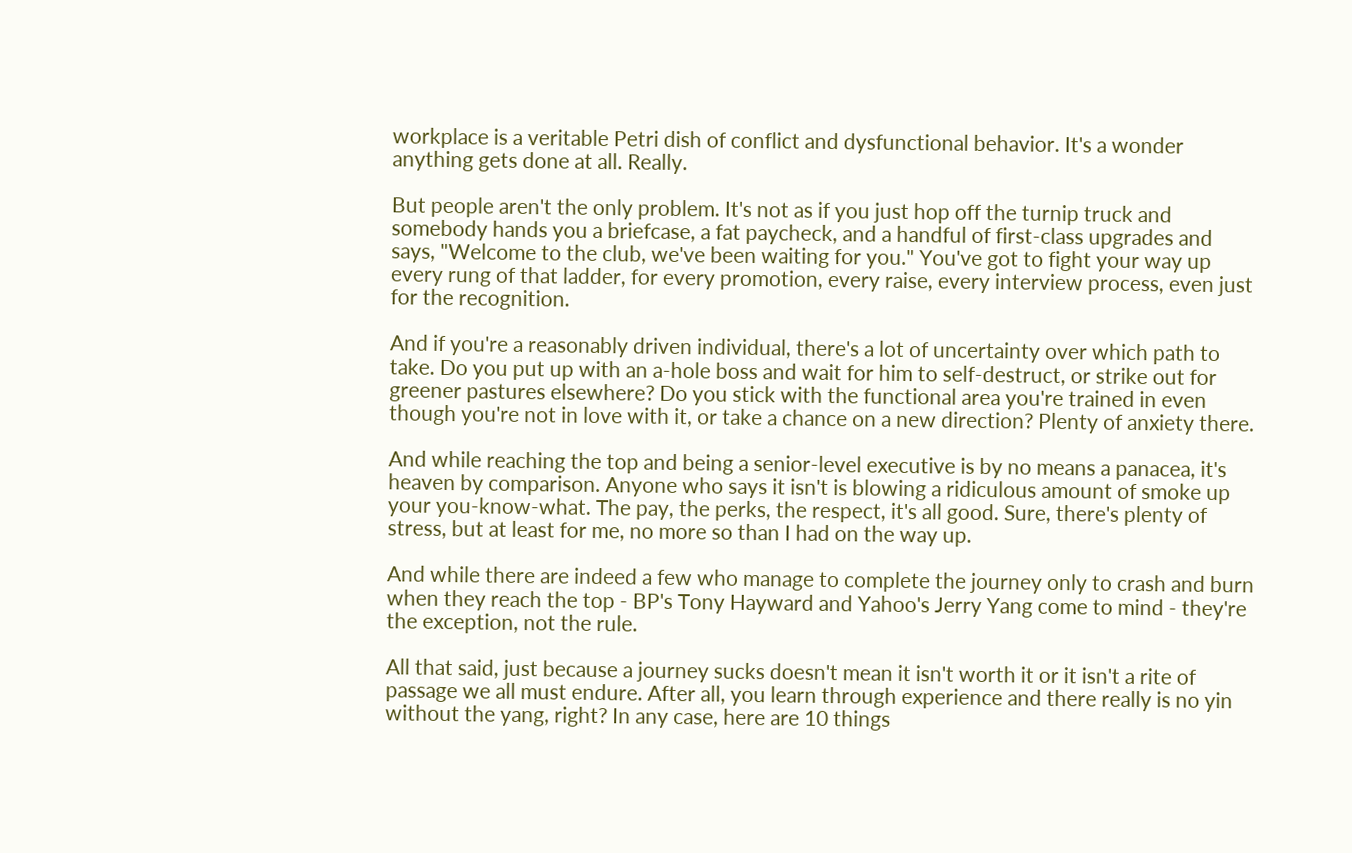workplace is a veritable Petri dish of conflict and dysfunctional behavior. It's a wonder anything gets done at all. Really.

But people aren't the only problem. It's not as if you just hop off the turnip truck and somebody hands you a briefcase, a fat paycheck, and a handful of first-class upgrades and says, "Welcome to the club, we've been waiting for you." You've got to fight your way up every rung of that ladder, for every promotion, every raise, every interview process, even just for the recognition.

And if you're a reasonably driven individual, there's a lot of uncertainty over which path to take. Do you put up with an a-hole boss and wait for him to self-destruct, or strike out for greener pastures elsewhere? Do you stick with the functional area you're trained in even though you're not in love with it, or take a chance on a new direction? Plenty of anxiety there.

And while reaching the top and being a senior-level executive is by no means a panacea, it's heaven by comparison. Anyone who says it isn't is blowing a ridiculous amount of smoke up your you-know-what. The pay, the perks, the respect, it's all good. Sure, there's plenty of stress, but at least for me, no more so than I had on the way up.

And while there are indeed a few who manage to complete the journey only to crash and burn when they reach the top - BP's Tony Hayward and Yahoo's Jerry Yang come to mind - they're the exception, not the rule.

All that said, just because a journey sucks doesn't mean it isn't worth it or it isn't a rite of passage we all must endure. After all, you learn through experience and there really is no yin without the yang, right? In any case, here are 10 things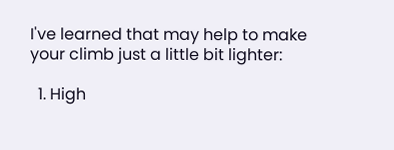I've learned that may help to make your climb just a little bit lighter:

  1. High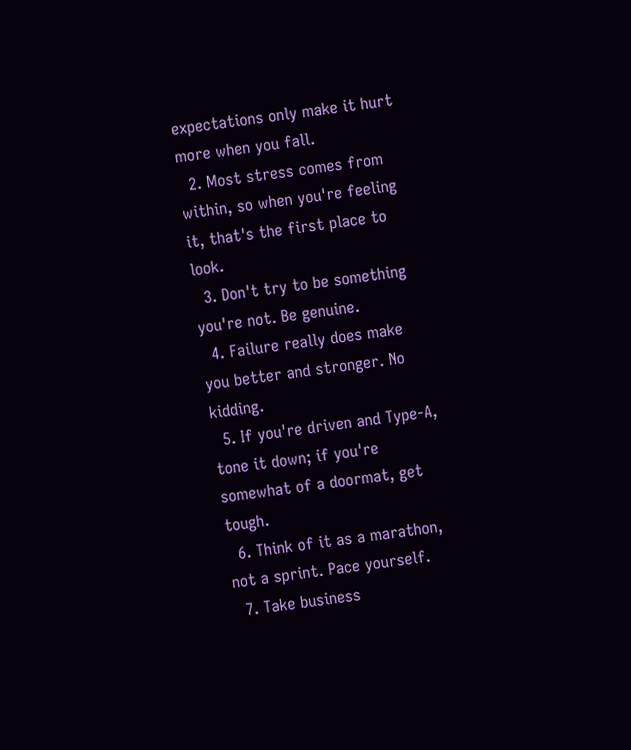expectations only make it hurt more when you fall.
  2. Most stress comes from within, so when you're feeling it, that's the first place to look.
  3. Don't try to be something you're not. Be genuine.
  4. Failure really does make you better and stronger. No kidding.
  5. If you're driven and Type-A, tone it down; if you're somewhat of a doormat, get tough.
  6. Think of it as a marathon, not a sprint. Pace yourself.
  7. Take business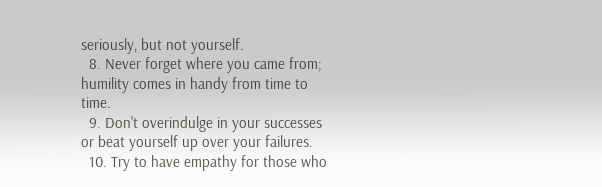seriously, but not yourself.
  8. Never forget where you came from; humility comes in handy from time to time.
  9. Don't overindulge in your successes or beat yourself up over your failures.
  10. Try to have empathy for those who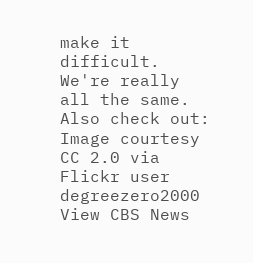make it difficult. We're really all the same.
Also check out:
Image courtesy CC 2.0 via Flickr user degreezero2000
View CBS News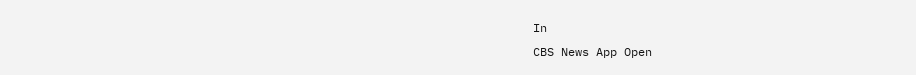In
CBS News App Open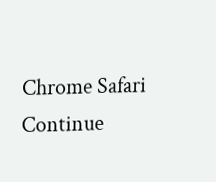Chrome Safari Continue